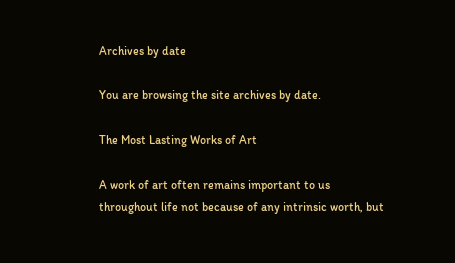Archives by date

You are browsing the site archives by date.

The Most Lasting Works of Art

A work of art often remains important to us throughout life not because of any intrinsic worth, but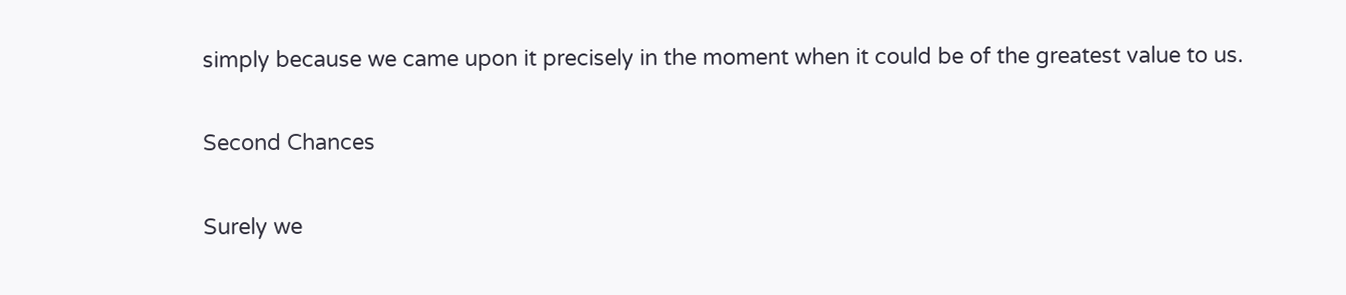simply because we came upon it precisely in the moment when it could be of the greatest value to us.

Second Chances

Surely we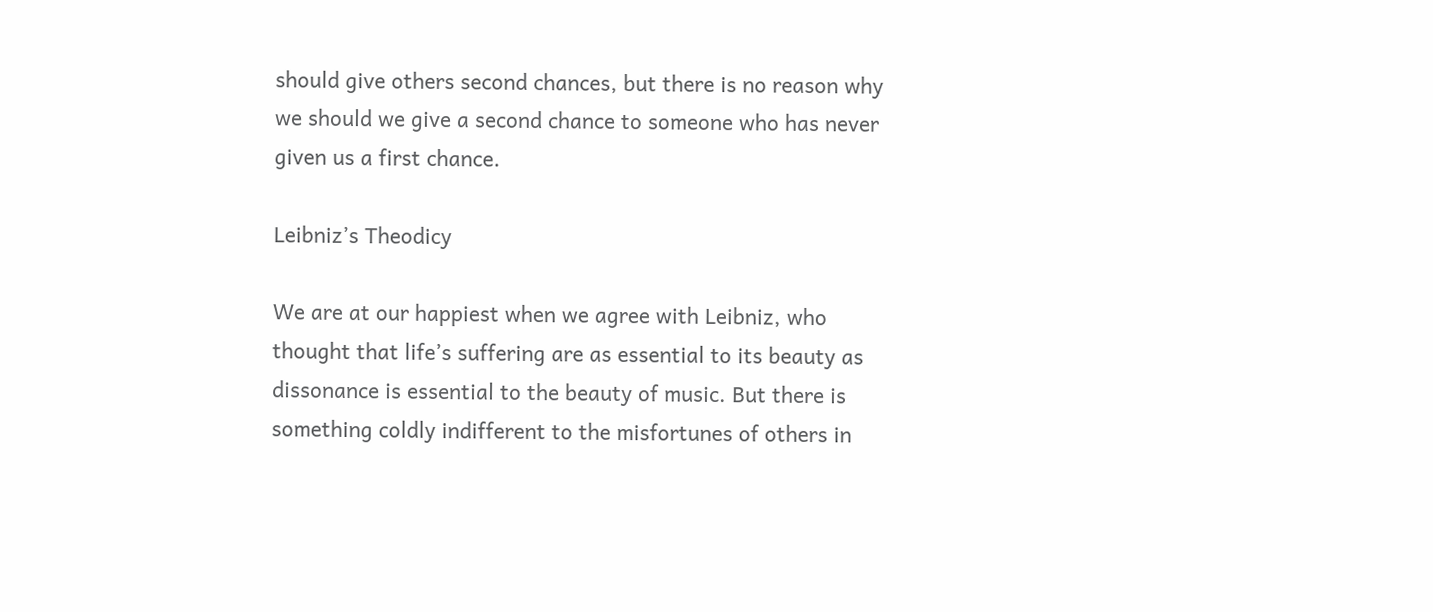should give others second chances, but there is no reason why we should we give a second chance to someone who has never given us a first chance.

Leibniz’s Theodicy

We are at our happiest when we agree with Leibniz, who thought that life’s suffering are as essential to its beauty as dissonance is essential to the beauty of music. But there is something coldly indifferent to the misfortunes of others in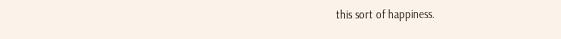this sort of happiness.